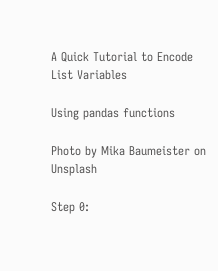A Quick Tutorial to Encode List Variables

Using pandas functions

Photo by Mika Baumeister on Unsplash

Step 0: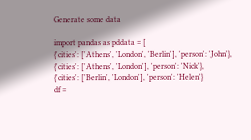Generate some data

import pandas as pddata = [
{'cities': ['Athens', 'London', 'Berlin'], 'person': 'John'},
{'cities': ['Athens', 'London'], 'person': 'Nick'},
{'cities': ['Berlin', 'London'], 'person': 'Helen'}
df =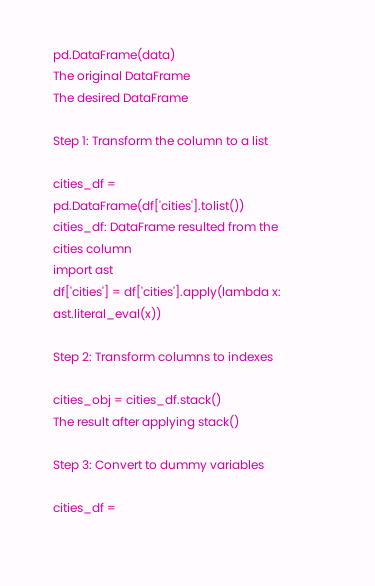pd.DataFrame(data)
The original DataFrame
The desired DataFrame

Step 1: Transform the column to a list

cities_df = pd.DataFrame(df['cities'].tolist())
cities_df: DataFrame resulted from the cities column
import ast
df['cities'] = df['cities'].apply(lambda x: ast.literal_eval(x))

Step 2: Transform columns to indexes

cities_obj = cities_df.stack()
The result after applying stack()

Step 3: Convert to dummy variables

cities_df =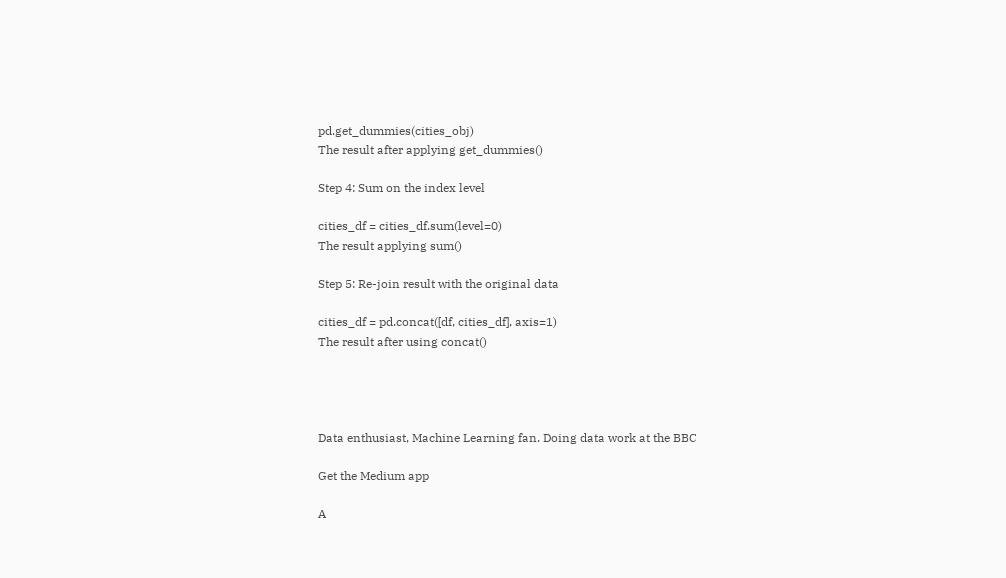pd.get_dummies(cities_obj)
The result after applying get_dummies()

Step 4: Sum on the index level

cities_df = cities_df.sum(level=0)
The result applying sum()

Step 5: Re-join result with the original data

cities_df = pd.concat([df, cities_df], axis=1)
The result after using concat()




Data enthusiast, Machine Learning fan. Doing data work at the BBC

Get the Medium app

A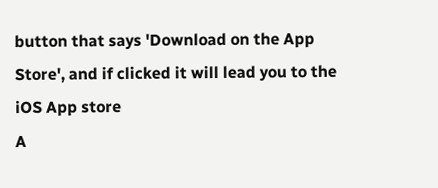button that says 'Download on the App Store', and if clicked it will lead you to the iOS App store
A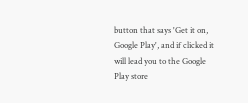button that says 'Get it on, Google Play', and if clicked it will lead you to the Google Play store